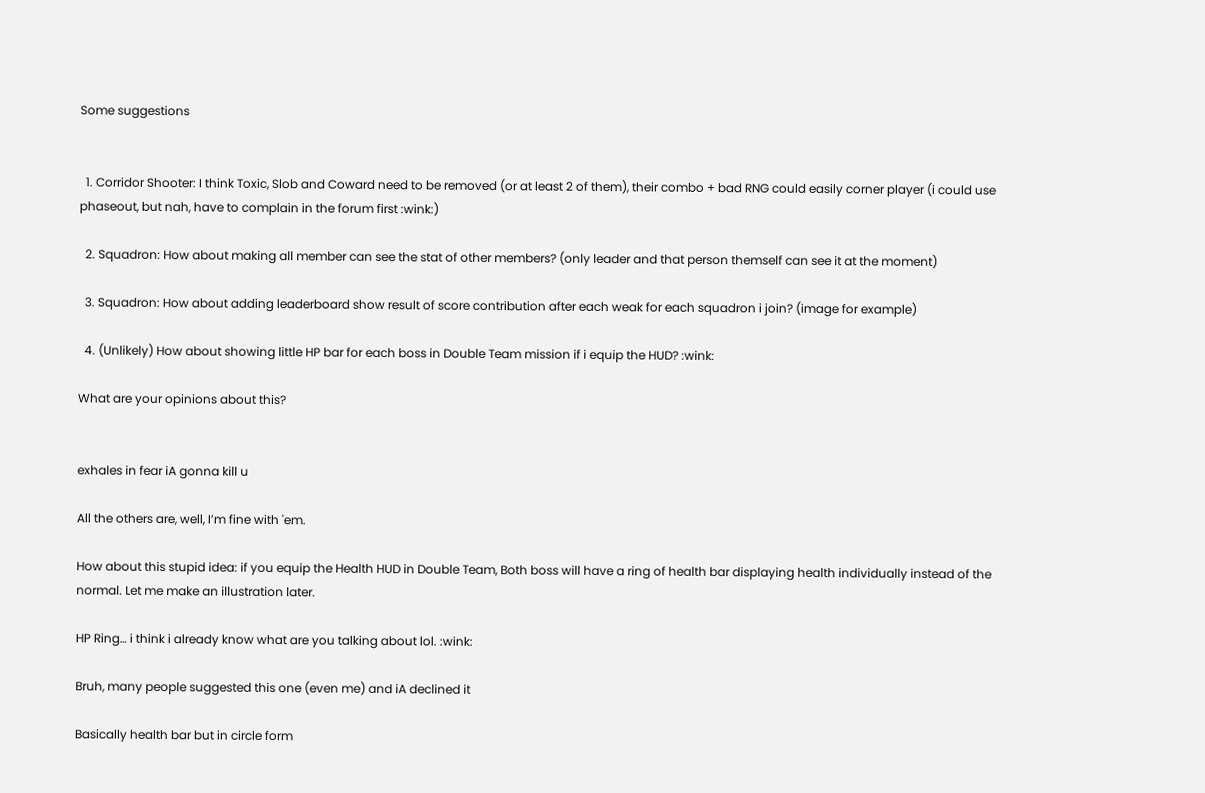Some suggestions


  1. Corridor Shooter: I think Toxic, Slob and Coward need to be removed (or at least 2 of them), their combo + bad RNG could easily corner player (i could use phaseout, but nah, have to complain in the forum first :wink:)

  2. Squadron: How about making all member can see the stat of other members? (only leader and that person themself can see it at the moment)

  3. Squadron: How about adding leaderboard show result of score contribution after each weak for each squadron i join? (image for example)

  4. (Unlikely) How about showing little HP bar for each boss in Double Team mission if i equip the HUD? :wink:

What are your opinions about this?


exhales in fear iA gonna kill u

All the others are, well, I’m fine with 'em.

How about this stupid idea: if you equip the Health HUD in Double Team, Both boss will have a ring of health bar displaying health individually instead of the normal. Let me make an illustration later.

HP Ring… i think i already know what are you talking about lol. :wink:

Bruh, many people suggested this one (even me) and iA declined it

Basically health bar but in circle form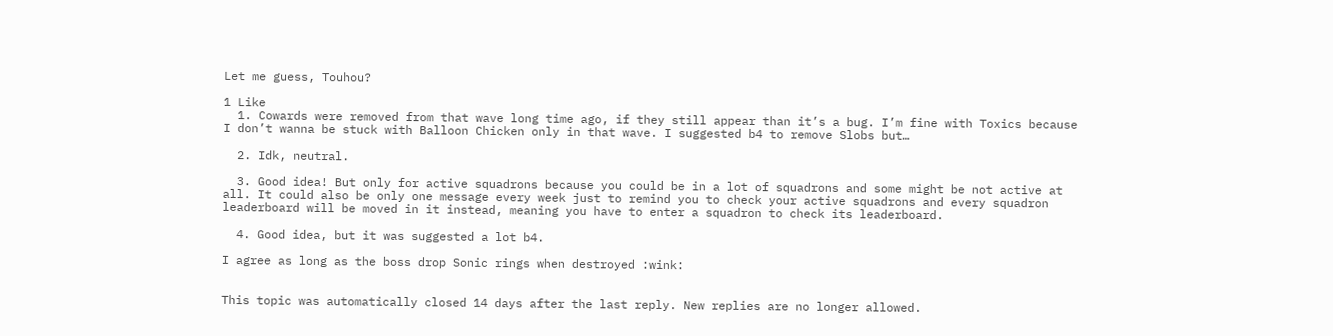Let me guess, Touhou?

1 Like
  1. Cowards were removed from that wave long time ago, if they still appear than it’s a bug. I’m fine with Toxics because I don’t wanna be stuck with Balloon Chicken only in that wave. I suggested b4 to remove Slobs but…

  2. Idk, neutral.

  3. Good idea! But only for active squadrons because you could be in a lot of squadrons and some might be not active at all. It could also be only one message every week just to remind you to check your active squadrons and every squadron leaderboard will be moved in it instead, meaning you have to enter a squadron to check its leaderboard.

  4. Good idea, but it was suggested a lot b4.

I agree as long as the boss drop Sonic rings when destroyed :wink:


This topic was automatically closed 14 days after the last reply. New replies are no longer allowed.